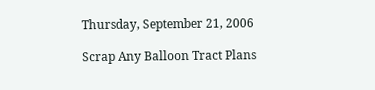Thursday, September 21, 2006

Scrap Any Balloon Tract Plans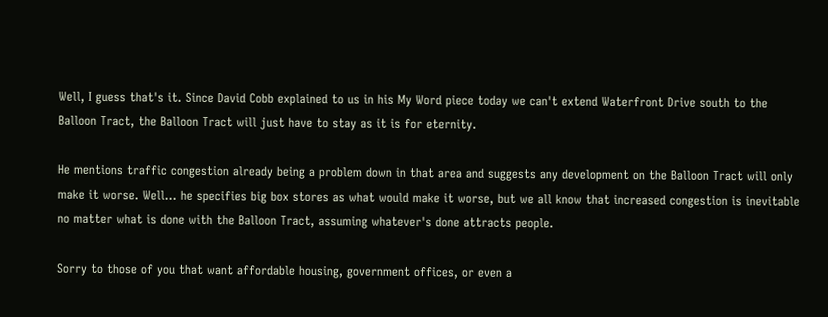Well, I guess that's it. Since David Cobb explained to us in his My Word piece today we can't extend Waterfront Drive south to the Balloon Tract, the Balloon Tract will just have to stay as it is for eternity.

He mentions traffic congestion already being a problem down in that area and suggests any development on the Balloon Tract will only make it worse. Well... he specifies big box stores as what would make it worse, but we all know that increased congestion is inevitable no matter what is done with the Balloon Tract, assuming whatever's done attracts people.

Sorry to those of you that want affordable housing, government offices, or even a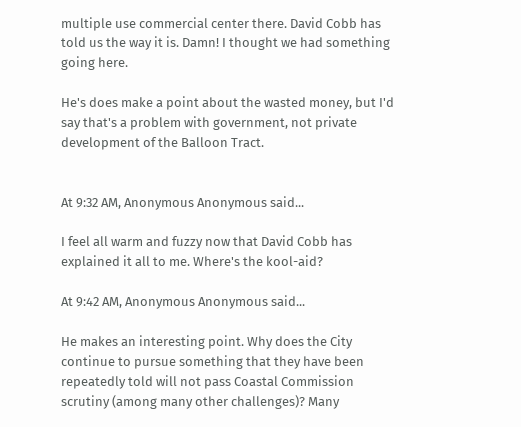multiple use commercial center there. David Cobb has told us the way it is. Damn! I thought we had something going here.

He's does make a point about the wasted money, but I'd say that's a problem with government, not private development of the Balloon Tract.


At 9:32 AM, Anonymous Anonymous said...

I feel all warm and fuzzy now that David Cobb has explained it all to me. Where's the kool-aid?

At 9:42 AM, Anonymous Anonymous said...

He makes an interesting point. Why does the City continue to pursue something that they have been repeatedly told will not pass Coastal Commission scrutiny (among many other challenges)? Many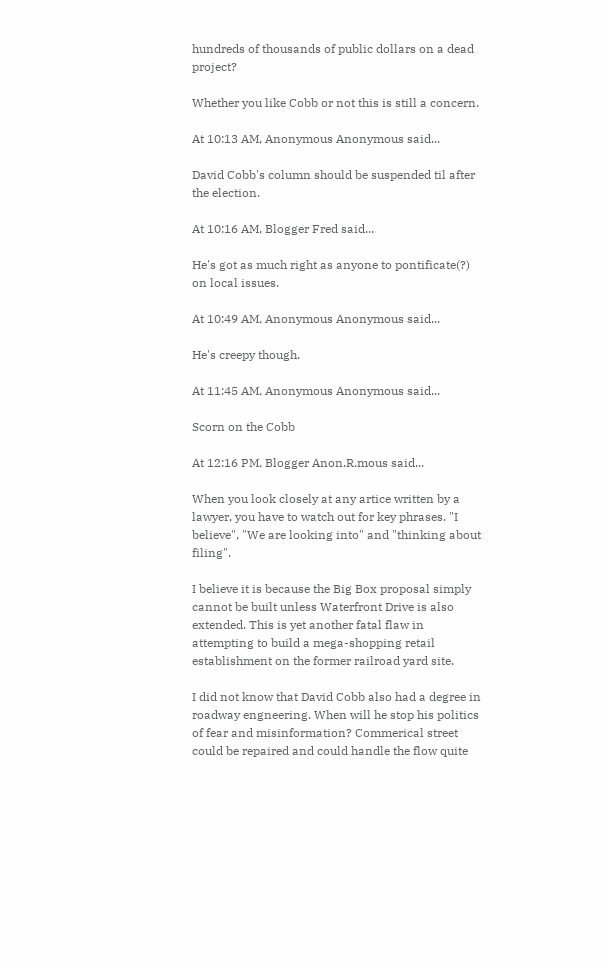hundreds of thousands of public dollars on a dead project?

Whether you like Cobb or not this is still a concern.

At 10:13 AM, Anonymous Anonymous said...

David Cobb's column should be suspended til after the election.

At 10:16 AM, Blogger Fred said...

He's got as much right as anyone to pontificate(?) on local issues.

At 10:49 AM, Anonymous Anonymous said...

He's creepy though.

At 11:45 AM, Anonymous Anonymous said...

Scorn on the Cobb

At 12:16 PM, Blogger Anon.R.mous said...

When you look closely at any artice written by a lawyer, you have to watch out for key phrases. "I believe", "We are looking into" and "thinking about filing".

I believe it is because the Big Box proposal simply cannot be built unless Waterfront Drive is also extended. This is yet another fatal flaw in attempting to build a mega-shopping retail establishment on the former railroad yard site.

I did not know that David Cobb also had a degree in roadway engneering. When will he stop his politics of fear and misinformation? Commerical street could be repaired and could handle the flow quite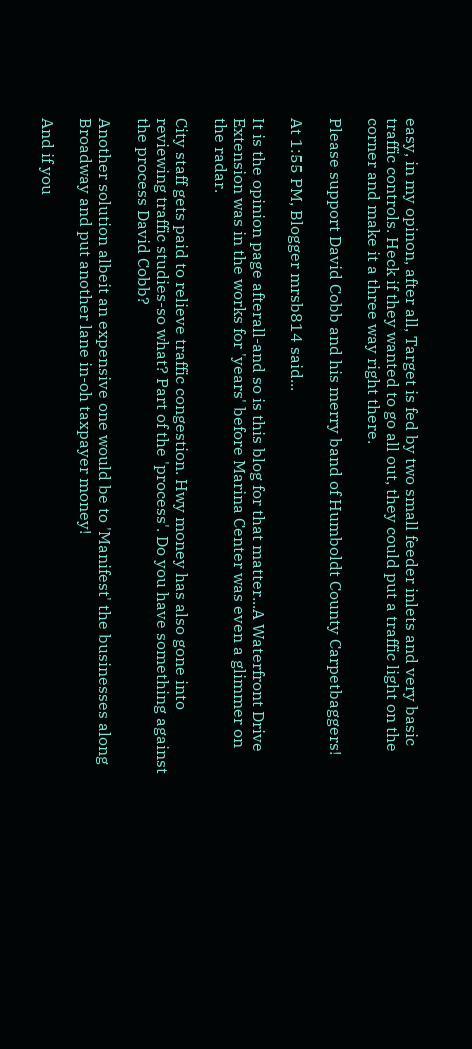easy, in my opinon, after all, Target is fed by two small feeder inlets and very basic traffic controls. Heck if they wanted to go all out, they could put a traffic light on the corner and make it a three way right there.

Please support David Cobb and his merry band of Humboldt County Carpetbaggers!

At 1:55 PM, Blogger mrsb814 said...

It is the opinion page afterall-and so is this blog for that matter...A Waterfront Drive Extension was in the works for 'years' before Marina Center was even a glimmer on the radar.

City staff gets paid to relieve traffic congestion. Hwy money has also gone into reviewing traffic studies-so what? Part of the 'process'. Do you have something against the process David Cobb?

Another solution albeit an expensive one would be to 'Manifest' the businesses along Broadway and put another lane in-oh taxpayer money!

And if you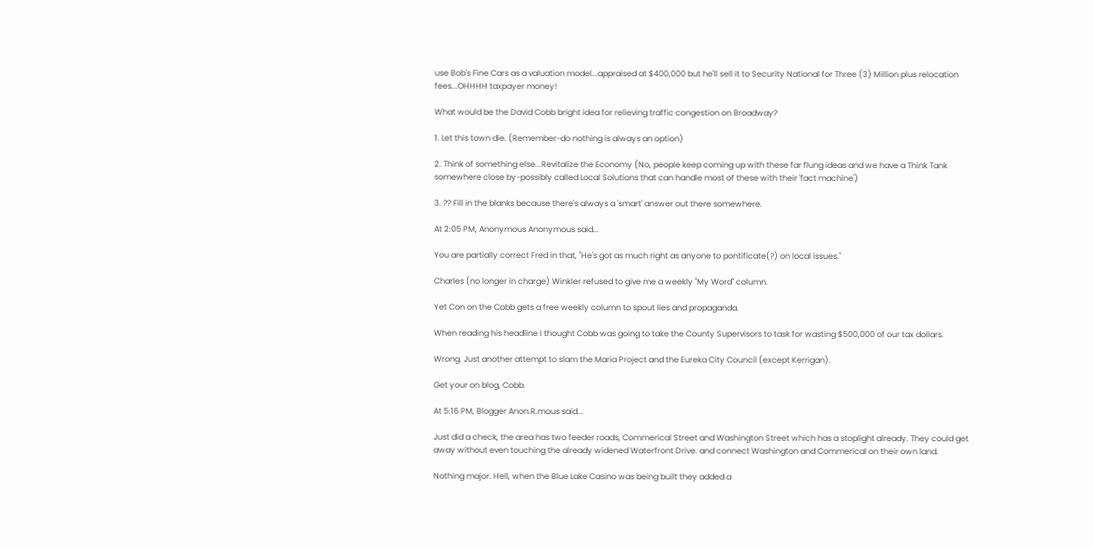use Bob's Fine Cars as a valuation model...appraised at $400,000 but he'll sell it to Security National for Three (3) Million plus relocation fees...OHHHH taxpayer money!

What would be the David Cobb bright idea for relieving traffic congestion on Broadway?

1. Let this town die. (Remember-do nothing is always an option)

2. Think of something else...Revitalize the Economy (No, people keep coming up with these far flung ideas and we have a Think Tank somewhere close by-possibly called Local Solutions that can handle most of these with their 'fact machine')

3. ?? Fill in the blanks because there's always a 'smart' answer out there somewhere.

At 2:05 PM, Anonymous Anonymous said...

You are partially correct Fred in that, "He's got as much right as anyone to pontificate(?) on local issues."

Charles (no longer in charge) Winkler refused to give me a weekly "My Word" column.

Yet Con on the Cobb gets a free weekly column to spout lies and propaganda.

When reading his headline I thought Cobb was going to take the County Supervisors to task for wasting $500,000 of our tax dollars.

Wrong. Just another attempt to slam the Maria Project and the Eureka City Council (except Kerrigan).

Get your on blog, Cobb.

At 5:16 PM, Blogger Anon.R.mous said...

Just did a check, the area has two feeder roads, Commerical Street and Washington Street which has a stoplight already. They could get away without even touching the already widened Waterfront Drive. and connect Washington and Commerical on their own land.

Nothing major. Hell, when the Blue Lake Casino was being built they added a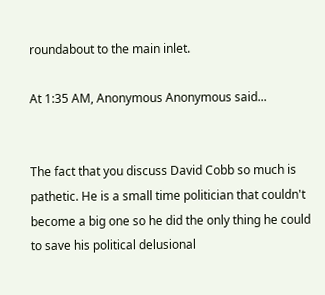roundabout to the main inlet.

At 1:35 AM, Anonymous Anonymous said...


The fact that you discuss David Cobb so much is pathetic. He is a small time politician that couldn't become a big one so he did the only thing he could to save his political delusional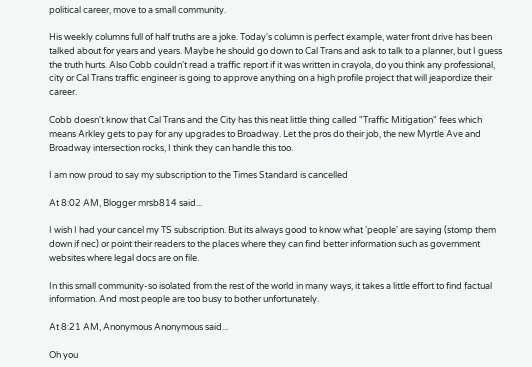political career, move to a small community.

His weekly columns full of half truths are a joke. Today's column is perfect example, water front drive has been talked about for years and years. Maybe he should go down to Cal Trans and ask to talk to a planner, but I guess the truth hurts. Also Cobb couldn't read a traffic report if it was written in crayola, do you think any professional, city or Cal Trans traffic engineer is going to approve anything on a high profile project that will jeapordize their career.

Cobb doesn't know that Cal Trans and the City has this neat little thing called "Traffic Mitigation" fees which means Arkley gets to pay for any upgrades to Broadway. Let the pros do their job, the new Myrtle Ave and Broadway intersection rocks, I think they can handle this too.

I am now proud to say my subscription to the Times Standard is cancelled

At 8:02 AM, Blogger mrsb814 said...

I wish I had your cancel my TS subscription. But its always good to know what 'people' are saying (stomp them down if nec) or point their readers to the places where they can find better information such as government websites where legal docs are on file.

In this small community-so isolated from the rest of the world in many ways, it takes a little effort to find factual information. And most people are too busy to bother unfortunately.

At 8:21 AM, Anonymous Anonymous said...

Oh you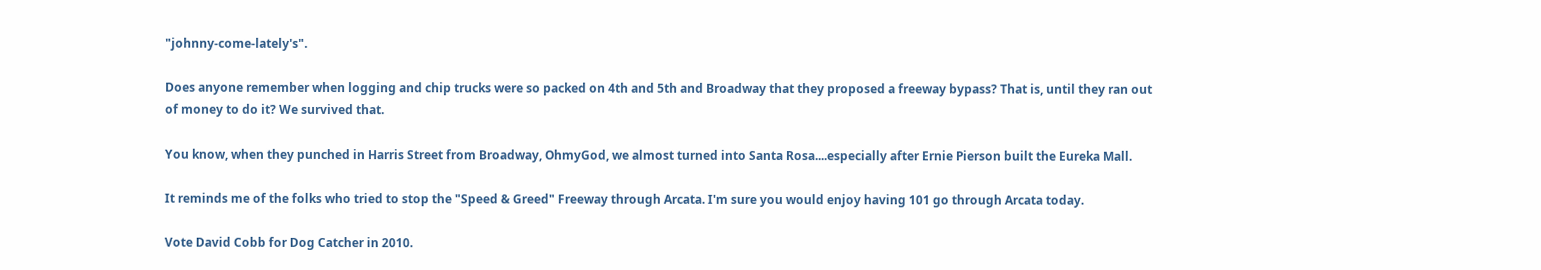"johnny-come-lately's".

Does anyone remember when logging and chip trucks were so packed on 4th and 5th and Broadway that they proposed a freeway bypass? That is, until they ran out of money to do it? We survived that.

You know, when they punched in Harris Street from Broadway, OhmyGod, we almost turned into Santa Rosa....especially after Ernie Pierson built the Eureka Mall.

It reminds me of the folks who tried to stop the "Speed & Greed" Freeway through Arcata. I'm sure you would enjoy having 101 go through Arcata today.

Vote David Cobb for Dog Catcher in 2010.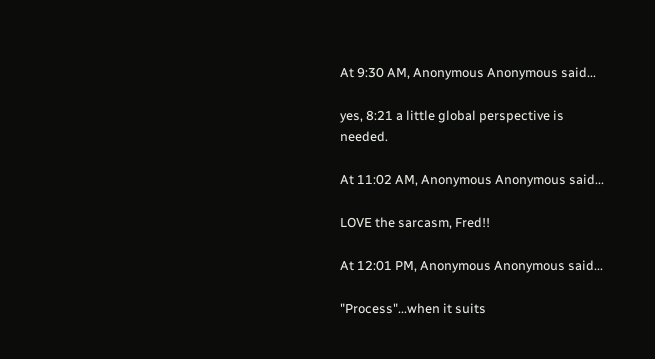At 9:30 AM, Anonymous Anonymous said...

yes, 8:21 a little global perspective is needed.

At 11:02 AM, Anonymous Anonymous said...

LOVE the sarcasm, Fred!!

At 12:01 PM, Anonymous Anonymous said...

"Process"...when it suits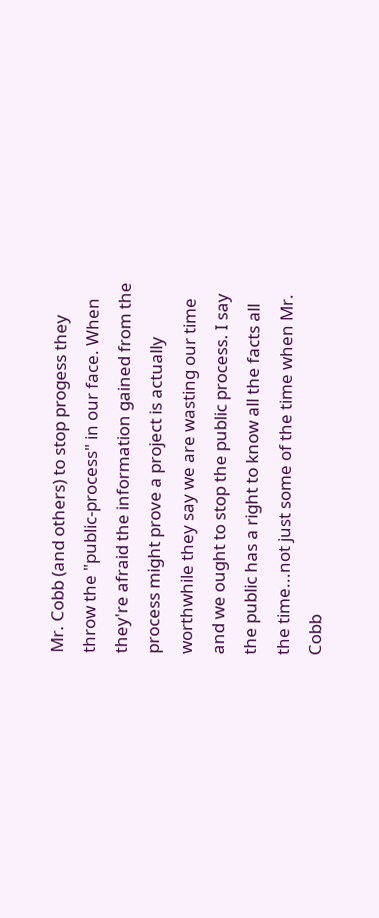Mr. Cobb (and others) to stop progess they throw the "public-process" in our face. When they're afraid the information gained from the process might prove a project is actually worthwhile they say we are wasting our time and we ought to stop the public process. I say the public has a right to know all the facts all the time...not just some of the time when Mr. Cobb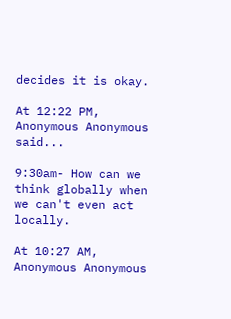decides it is okay.

At 12:22 PM, Anonymous Anonymous said...

9:30am- How can we think globally when we can't even act locally.

At 10:27 AM, Anonymous Anonymous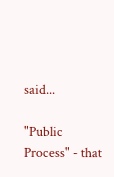said...

"Public Process" - that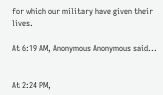for which our military have given their lives.

At 6:19 AM, Anonymous Anonymous said...


At 2:24 PM,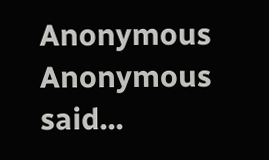Anonymous Anonymous said...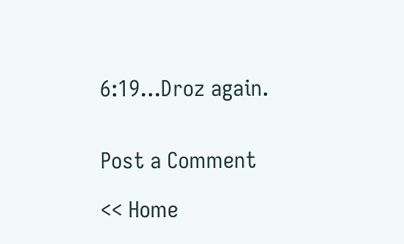6:19...Droz again.


Post a Comment

<< Home